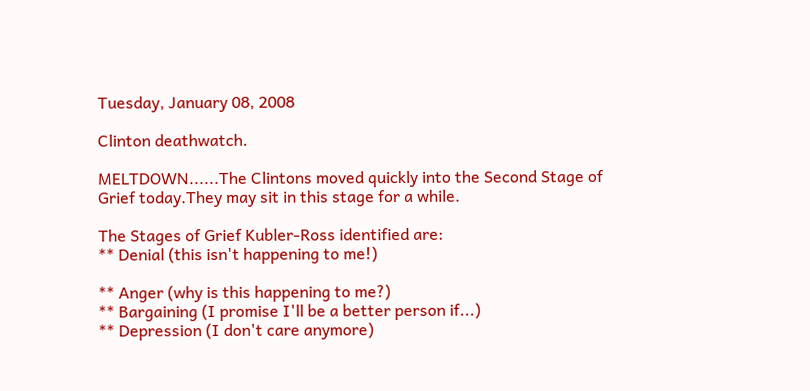Tuesday, January 08, 2008

Clinton deathwatch.

MELTDOWN......The Clintons moved quickly into the Second Stage of Grief today.They may sit in this stage for a while.

The Stages of Grief Kubler-Ross identified are:
** Denial (this isn't happening to me!)

** Anger (why is this happening to me?)
** Bargaining (I promise I'll be a better person if...)
** Depression (I don't care anymore)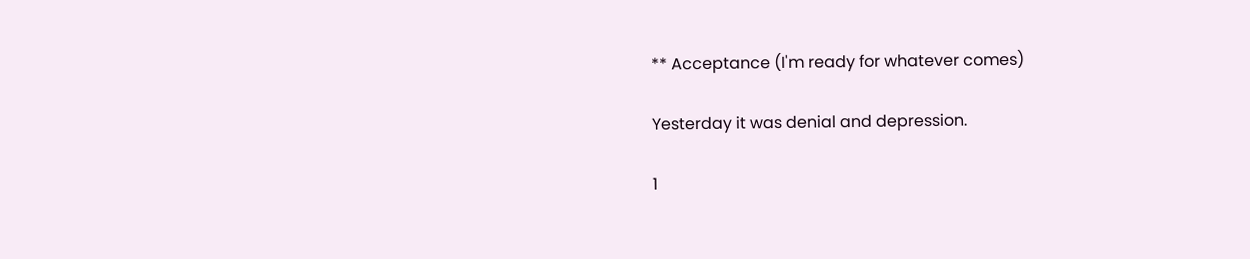** Acceptance (I'm ready for whatever comes)

Yesterday it was denial and depression.

1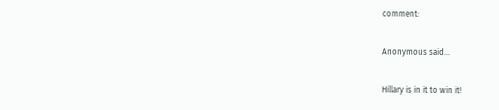comment:

Anonymous said...

Hillary is in it to win it!